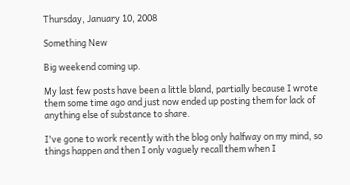Thursday, January 10, 2008

Something New

Big weekend coming up.

My last few posts have been a little bland, partially because I wrote them some time ago and just now ended up posting them for lack of anything else of substance to share.

I've gone to work recently with the blog only halfway on my mind, so things happen and then I only vaguely recall them when I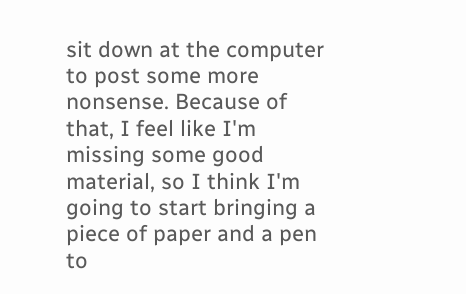sit down at the computer to post some more nonsense. Because of that, I feel like I'm missing some good material, so I think I'm going to start bringing a piece of paper and a pen to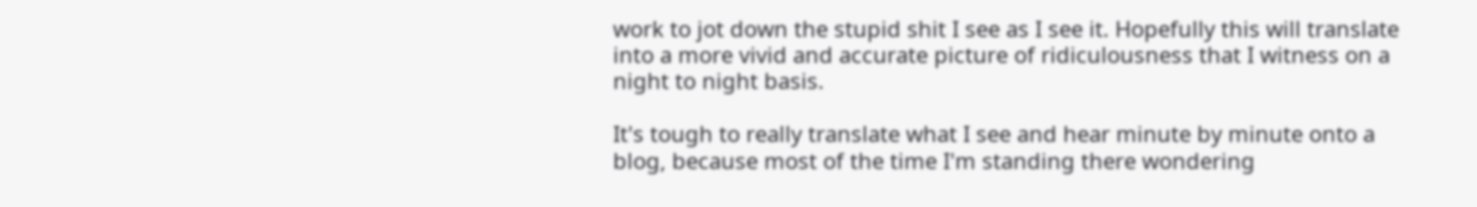work to jot down the stupid shit I see as I see it. Hopefully this will translate into a more vivid and accurate picture of ridiculousness that I witness on a night to night basis.

It's tough to really translate what I see and hear minute by minute onto a blog, because most of the time I'm standing there wondering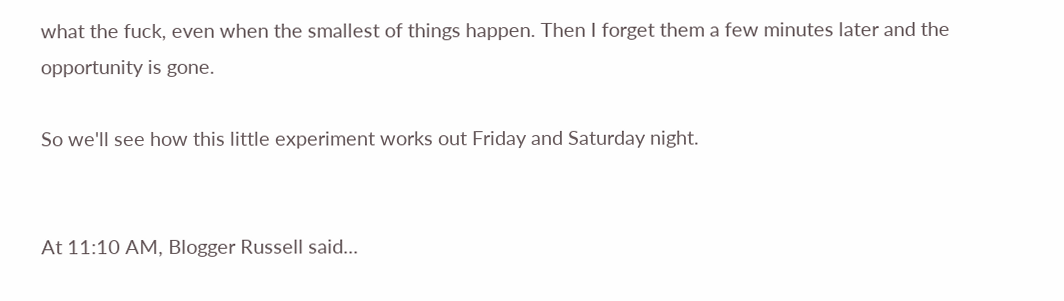what the fuck, even when the smallest of things happen. Then I forget them a few minutes later and the opportunity is gone.

So we'll see how this little experiment works out Friday and Saturday night.


At 11:10 AM, Blogger Russell said...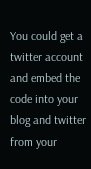You could get a twitter account and embed the code into your blog and twitter from your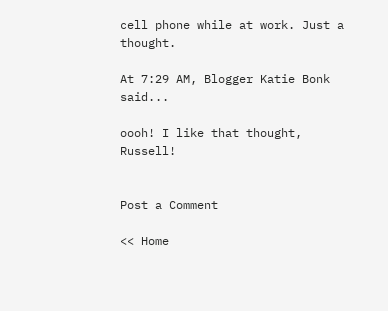cell phone while at work. Just a thought.

At 7:29 AM, Blogger Katie Bonk said...

oooh! I like that thought, Russell!


Post a Comment

<< Home